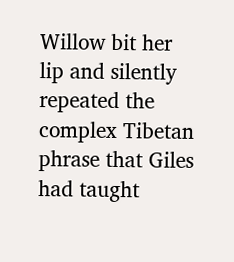Willow bit her lip and silently repeated the complex Tibetan phrase that Giles had taught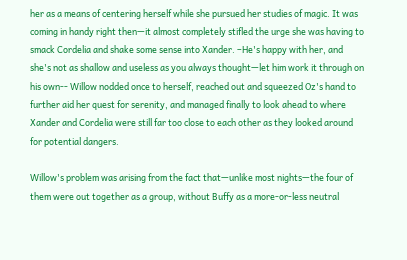her as a means of centering herself while she pursued her studies of magic. It was coming in handy right then—it almost completely stifled the urge she was having to smack Cordelia and shake some sense into Xander. –He's happy with her, and she's not as shallow and useless as you always thought—let him work it through on his own-- Willow nodded once to herself, reached out and squeezed Oz's hand to further aid her quest for serenity, and managed finally to look ahead to where Xander and Cordelia were still far too close to each other as they looked around for potential dangers.

Willow's problem was arising from the fact that—unlike most nights—the four of them were out together as a group, without Buffy as a more-or-less neutral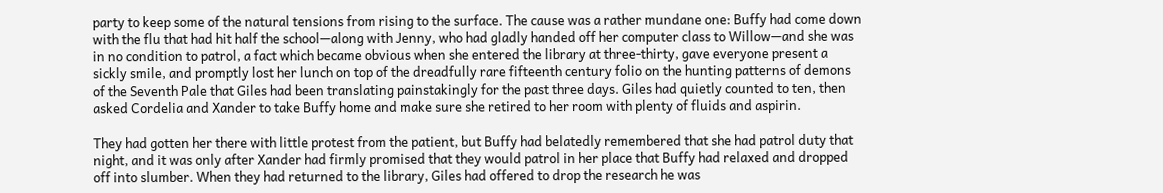party to keep some of the natural tensions from rising to the surface. The cause was a rather mundane one: Buffy had come down with the flu that had hit half the school—along with Jenny, who had gladly handed off her computer class to Willow—and she was in no condition to patrol, a fact which became obvious when she entered the library at three-thirty, gave everyone present a sickly smile, and promptly lost her lunch on top of the dreadfully rare fifteenth century folio on the hunting patterns of demons of the Seventh Pale that Giles had been translating painstakingly for the past three days. Giles had quietly counted to ten, then asked Cordelia and Xander to take Buffy home and make sure she retired to her room with plenty of fluids and aspirin.

They had gotten her there with little protest from the patient, but Buffy had belatedly remembered that she had patrol duty that night, and it was only after Xander had firmly promised that they would patrol in her place that Buffy had relaxed and dropped off into slumber. When they had returned to the library, Giles had offered to drop the research he was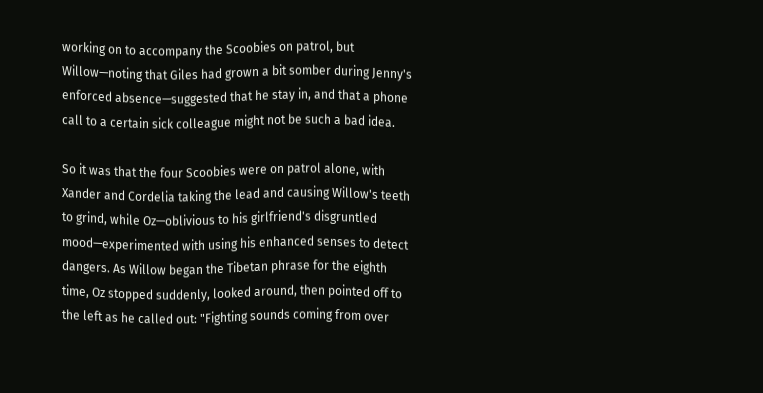working on to accompany the Scoobies on patrol, but Willow—noting that Giles had grown a bit somber during Jenny's enforced absence—suggested that he stay in, and that a phone call to a certain sick colleague might not be such a bad idea.

So it was that the four Scoobies were on patrol alone, with Xander and Cordelia taking the lead and causing Willow's teeth to grind, while Oz—oblivious to his girlfriend's disgruntled mood—experimented with using his enhanced senses to detect dangers. As Willow began the Tibetan phrase for the eighth time, Oz stopped suddenly, looked around, then pointed off to the left as he called out: "Fighting sounds coming from over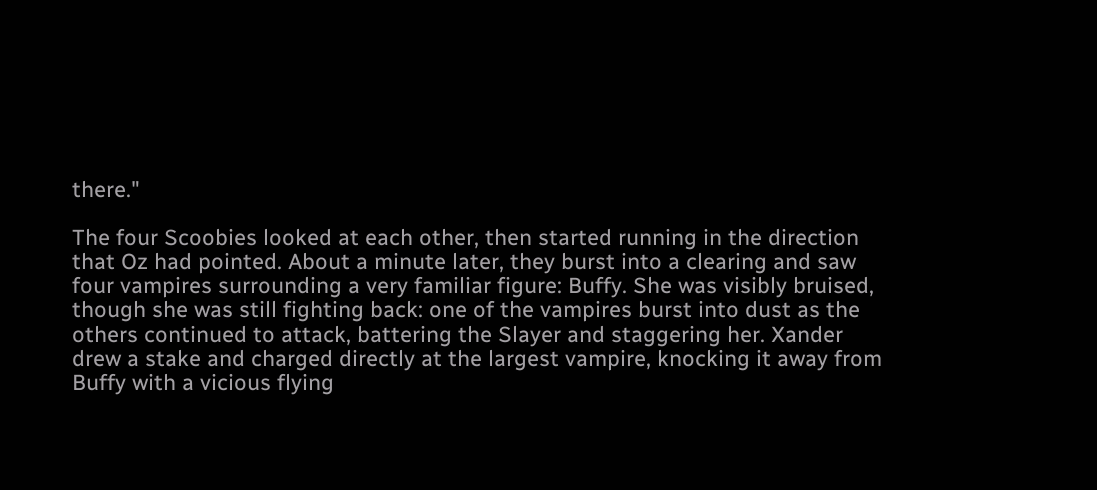there."

The four Scoobies looked at each other, then started running in the direction that Oz had pointed. About a minute later, they burst into a clearing and saw four vampires surrounding a very familiar figure: Buffy. She was visibly bruised, though she was still fighting back: one of the vampires burst into dust as the others continued to attack, battering the Slayer and staggering her. Xander drew a stake and charged directly at the largest vampire, knocking it away from Buffy with a vicious flying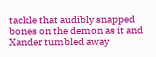tackle that audibly snapped bones on the demon as it and Xander tumbled away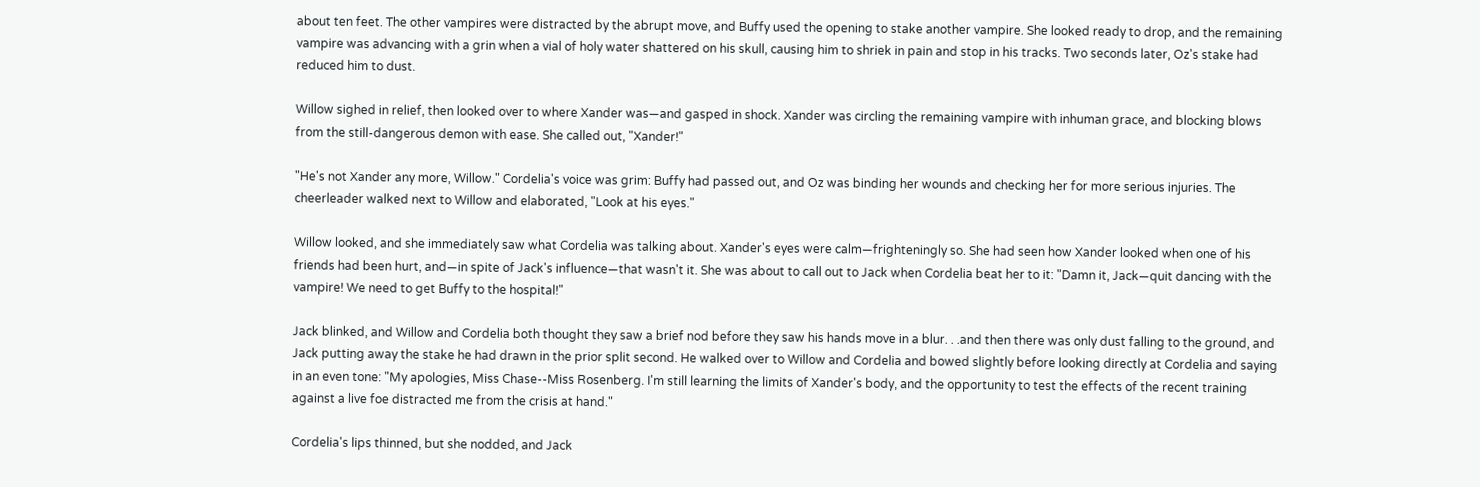about ten feet. The other vampires were distracted by the abrupt move, and Buffy used the opening to stake another vampire. She looked ready to drop, and the remaining vampire was advancing with a grin when a vial of holy water shattered on his skull, causing him to shriek in pain and stop in his tracks. Two seconds later, Oz's stake had reduced him to dust.

Willow sighed in relief, then looked over to where Xander was—and gasped in shock. Xander was circling the remaining vampire with inhuman grace, and blocking blows from the still-dangerous demon with ease. She called out, "Xander!"

"He's not Xander any more, Willow." Cordelia's voice was grim: Buffy had passed out, and Oz was binding her wounds and checking her for more serious injuries. The cheerleader walked next to Willow and elaborated, "Look at his eyes."

Willow looked, and she immediately saw what Cordelia was talking about. Xander's eyes were calm—frighteningly so. She had seen how Xander looked when one of his friends had been hurt, and—in spite of Jack's influence—that wasn't it. She was about to call out to Jack when Cordelia beat her to it: "Damn it, Jack—quit dancing with the vampire! We need to get Buffy to the hospital!"

Jack blinked, and Willow and Cordelia both thought they saw a brief nod before they saw his hands move in a blur. . .and then there was only dust falling to the ground, and Jack putting away the stake he had drawn in the prior split second. He walked over to Willow and Cordelia and bowed slightly before looking directly at Cordelia and saying in an even tone: "My apologies, Miss Chase--Miss Rosenberg. I'm still learning the limits of Xander's body, and the opportunity to test the effects of the recent training against a live foe distracted me from the crisis at hand."

Cordelia's lips thinned, but she nodded, and Jack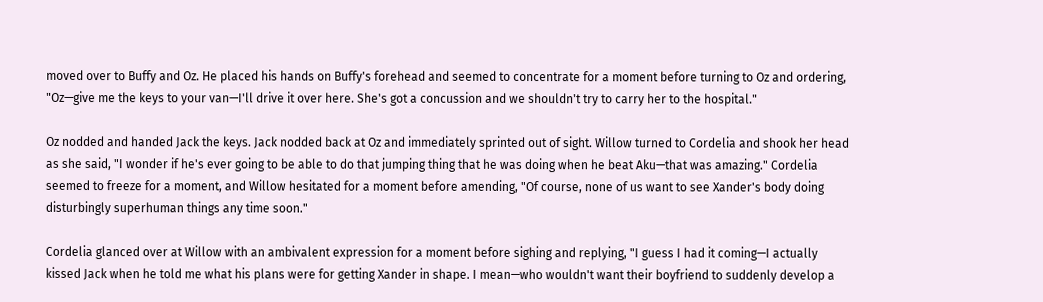moved over to Buffy and Oz. He placed his hands on Buffy's forehead and seemed to concentrate for a moment before turning to Oz and ordering, "Oz—give me the keys to your van—I'll drive it over here. She's got a concussion and we shouldn't try to carry her to the hospital."

Oz nodded and handed Jack the keys. Jack nodded back at Oz and immediately sprinted out of sight. Willow turned to Cordelia and shook her head as she said, "I wonder if he's ever going to be able to do that jumping thing that he was doing when he beat Aku—that was amazing." Cordelia seemed to freeze for a moment, and Willow hesitated for a moment before amending, "Of course, none of us want to see Xander's body doing disturbingly superhuman things any time soon."

Cordelia glanced over at Willow with an ambivalent expression for a moment before sighing and replying, "I guess I had it coming—I actually kissed Jack when he told me what his plans were for getting Xander in shape. I mean—who wouldn't want their boyfriend to suddenly develop a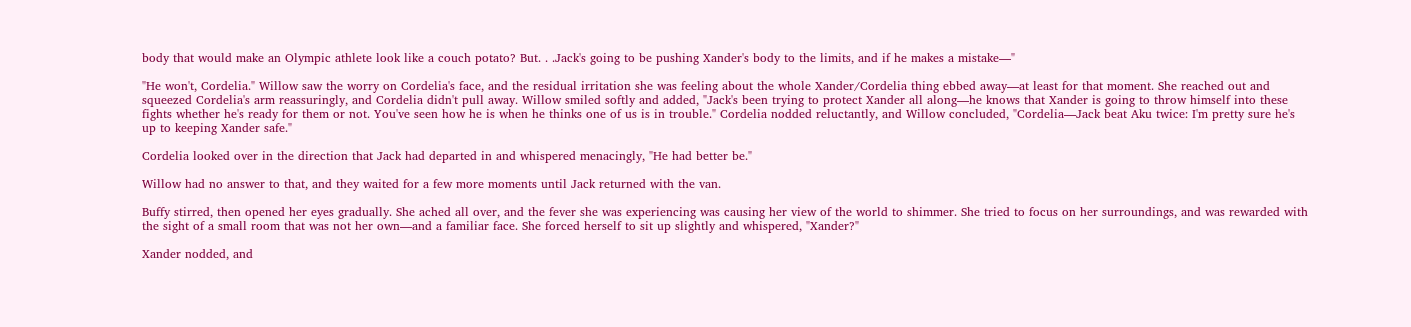body that would make an Olympic athlete look like a couch potato? But. . .Jack's going to be pushing Xander's body to the limits, and if he makes a mistake—"

"He won't, Cordelia." Willow saw the worry on Cordelia's face, and the residual irritation she was feeling about the whole Xander/Cordelia thing ebbed away—at least for that moment. She reached out and squeezed Cordelia's arm reassuringly, and Cordelia didn't pull away. Willow smiled softly and added, "Jack's been trying to protect Xander all along—he knows that Xander is going to throw himself into these fights whether he's ready for them or not. You've seen how he is when he thinks one of us is in trouble." Cordelia nodded reluctantly, and Willow concluded, "Cordelia—Jack beat Aku twice: I'm pretty sure he's up to keeping Xander safe."

Cordelia looked over in the direction that Jack had departed in and whispered menacingly, "He had better be."

Willow had no answer to that, and they waited for a few more moments until Jack returned with the van.

Buffy stirred, then opened her eyes gradually. She ached all over, and the fever she was experiencing was causing her view of the world to shimmer. She tried to focus on her surroundings, and was rewarded with the sight of a small room that was not her own—and a familiar face. She forced herself to sit up slightly and whispered, "Xander?"

Xander nodded, and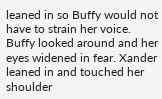leaned in so Buffy would not have to strain her voice. Buffy looked around and her eyes widened in fear. Xander leaned in and touched her shoulder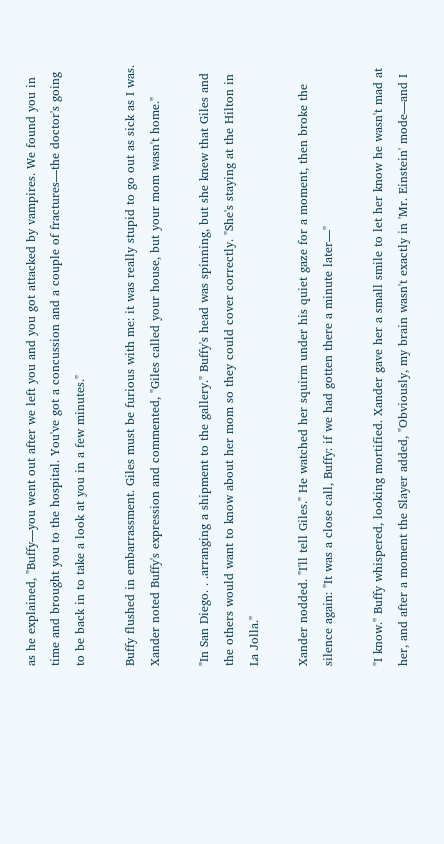as he explained, "Buffy—you went out after we left you and you got attacked by vampires. We found you in time and brought you to the hospital. You've got a concussion and a couple of fractures—the doctor's going to be back in to take a look at you in a few minutes."

Buffy flushed in embarrassment. Giles must be furious with me: it was really stupid to go out as sick as I was. Xander noted Buffy's expression and commented, "Giles called your house, but your mom wasn't home."

"In San Diego. . .arranging a shipment to the gallery." Buffy's head was spinning, but she knew that Giles and the others would want to know about her mom so they could cover correctly. "She's staying at the Hilton in La Jolla."

Xander nodded. "I'll tell Giles." He watched her squirm under his quiet gaze for a moment, then broke the silence again: "It was a close call, Buffy: if we had gotten there a minute later—"

"I know." Buffy whispered, looking mortified. Xander gave her a small smile to let her know he wasn't mad at her, and after a moment the Slayer added, "Obviously, my brain wasn't exactly in 'Mr. Einstein' mode—and I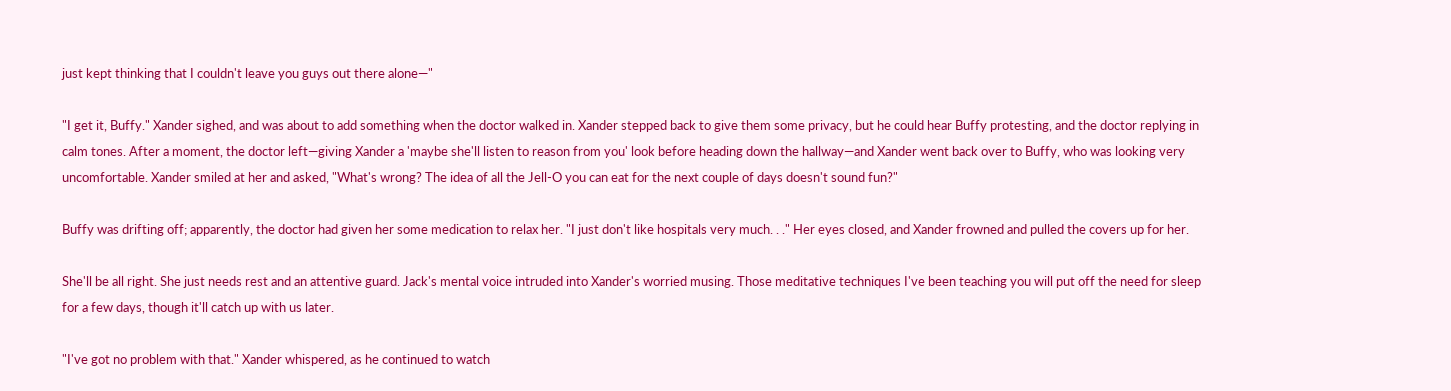just kept thinking that I couldn't leave you guys out there alone—"

"I get it, Buffy." Xander sighed, and was about to add something when the doctor walked in. Xander stepped back to give them some privacy, but he could hear Buffy protesting, and the doctor replying in calm tones. After a moment, the doctor left—giving Xander a 'maybe she'll listen to reason from you' look before heading down the hallway—and Xander went back over to Buffy, who was looking very uncomfortable. Xander smiled at her and asked, "What's wrong? The idea of all the Jell-O you can eat for the next couple of days doesn't sound fun?"

Buffy was drifting off; apparently, the doctor had given her some medication to relax her. "I just don't like hospitals very much. . ." Her eyes closed, and Xander frowned and pulled the covers up for her.

She'll be all right. She just needs rest and an attentive guard. Jack's mental voice intruded into Xander's worried musing. Those meditative techniques I've been teaching you will put off the need for sleep for a few days, though it'll catch up with us later.

"I've got no problem with that." Xander whispered, as he continued to watch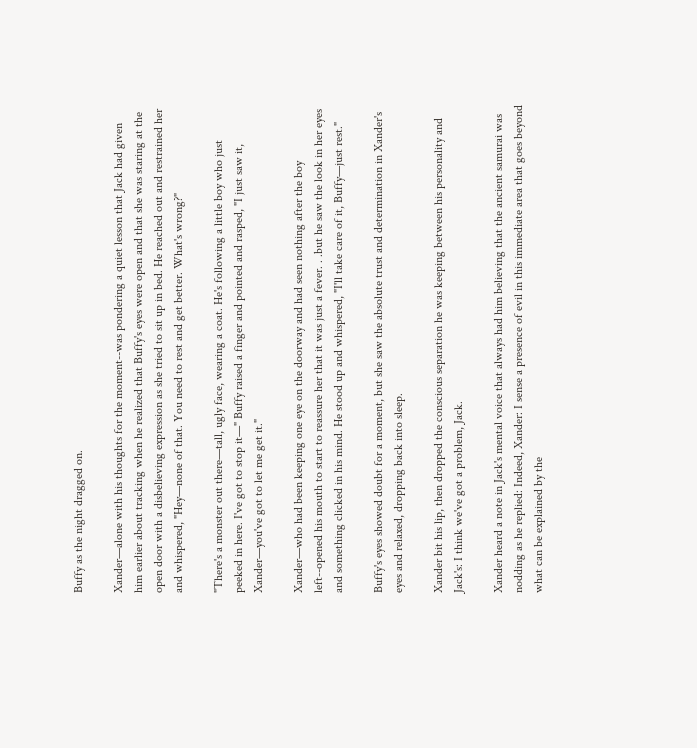Buffy as the night dragged on.

Xander—alone with his thoughts for the moment--was pondering a quiet lesson that Jack had given him earlier about tracking when he realized that Buffy's eyes were open and that she was staring at the open door with a disbelieving expression as she tried to sit up in bed. He reached out and restrained her and whispered, "Hey—none of that. You need to rest and get better. What's wrong?"

"There's a monster out there—tall, ugly face, wearing a coat. He's following a little boy who just peeked in here. I've got to stop it—" Buffy raised a finger and pointed and rasped, "I just saw it, Xander—you've got to let me get it."

Xander—who had been keeping one eye on the doorway and had seen nothing after the boy left--opened his mouth to start to reassure her that it was just a fever. . .but he saw the look in her eyes and something clicked in his mind. He stood up and whispered, "I'll take care of it, Buffy—just rest."

Buffy's eyes showed doubt for a moment, but she saw the absolute trust and determination in Xander's eyes and relaxed, dropping back into sleep.

Xander bit his lip, then dropped the conscious separation he was keeping between his personality and Jack's: I think we've got a problem, Jack.

Xander heard a note in Jack's mental voice that always had him believing that the ancient samurai was nodding as he replied: Indeed, Xander: I sense a presence of evil in this immediate area that goes beyond what can be explained by the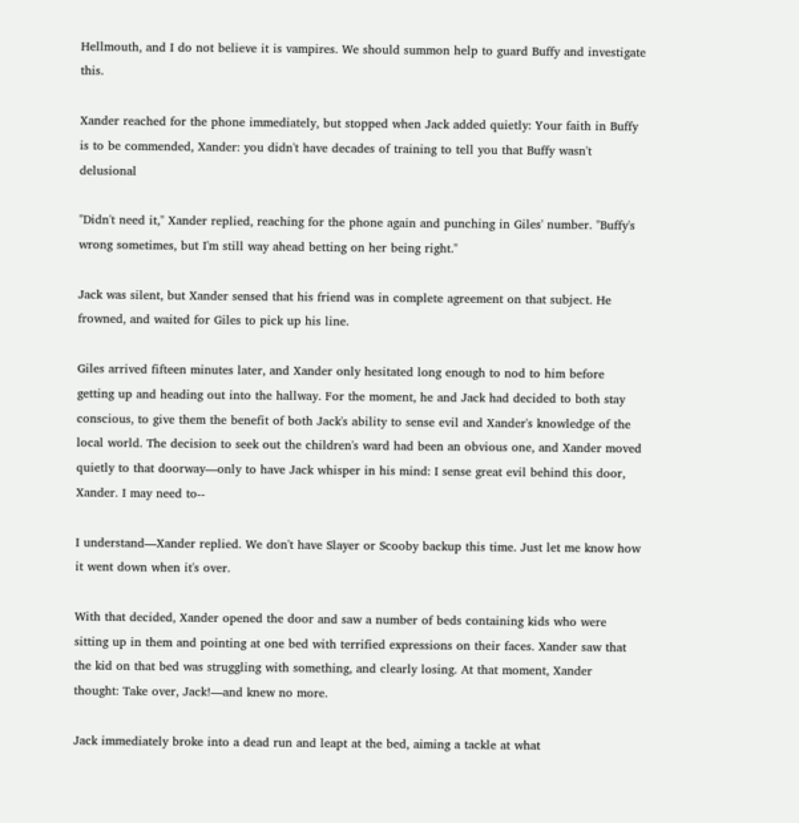Hellmouth, and I do not believe it is vampires. We should summon help to guard Buffy and investigate this.

Xander reached for the phone immediately, but stopped when Jack added quietly: Your faith in Buffy is to be commended, Xander: you didn't have decades of training to tell you that Buffy wasn't delusional

"Didn't need it," Xander replied, reaching for the phone again and punching in Giles' number. "Buffy's wrong sometimes, but I'm still way ahead betting on her being right."

Jack was silent, but Xander sensed that his friend was in complete agreement on that subject. He frowned, and waited for Giles to pick up his line.

Giles arrived fifteen minutes later, and Xander only hesitated long enough to nod to him before getting up and heading out into the hallway. For the moment, he and Jack had decided to both stay conscious, to give them the benefit of both Jack's ability to sense evil and Xander's knowledge of the local world. The decision to seek out the children's ward had been an obvious one, and Xander moved quietly to that doorway—only to have Jack whisper in his mind: I sense great evil behind this door, Xander. I may need to--

I understand—Xander replied. We don't have Slayer or Scooby backup this time. Just let me know how it went down when it's over.

With that decided, Xander opened the door and saw a number of beds containing kids who were sitting up in them and pointing at one bed with terrified expressions on their faces. Xander saw that the kid on that bed was struggling with something, and clearly losing. At that moment, Xander thought: Take over, Jack!—and knew no more.

Jack immediately broke into a dead run and leapt at the bed, aiming a tackle at what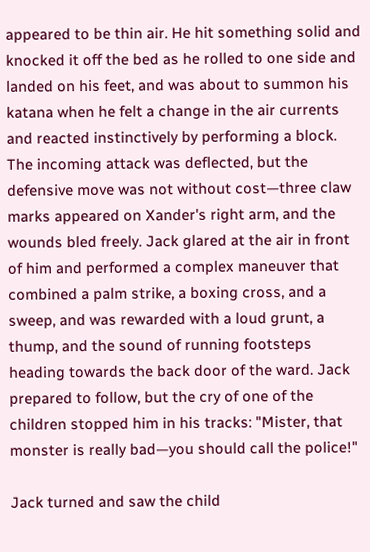appeared to be thin air. He hit something solid and knocked it off the bed as he rolled to one side and landed on his feet, and was about to summon his katana when he felt a change in the air currents and reacted instinctively by performing a block. The incoming attack was deflected, but the defensive move was not without cost—three claw marks appeared on Xander's right arm, and the wounds bled freely. Jack glared at the air in front of him and performed a complex maneuver that combined a palm strike, a boxing cross, and a sweep, and was rewarded with a loud grunt, a thump, and the sound of running footsteps heading towards the back door of the ward. Jack prepared to follow, but the cry of one of the children stopped him in his tracks: "Mister, that monster is really bad—you should call the police!"

Jack turned and saw the child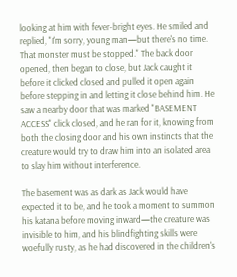looking at him with fever-bright eyes. He smiled and replied, "I'm sorry, young man—but there's no time. That monster must be stopped." The back door opened, then began to close, but Jack caught it before it clicked closed and pulled it open again before stepping in and letting it close behind him. He saw a nearby door that was marked "BASEMENT ACCESS" click closed, and he ran for it, knowing from both the closing door and his own instincts that the creature would try to draw him into an isolated area to slay him without interference.

The basement was as dark as Jack would have expected it to be, and he took a moment to summon his katana before moving inward—the creature was invisible to him, and his blindfighting skills were woefully rusty, as he had discovered in the children's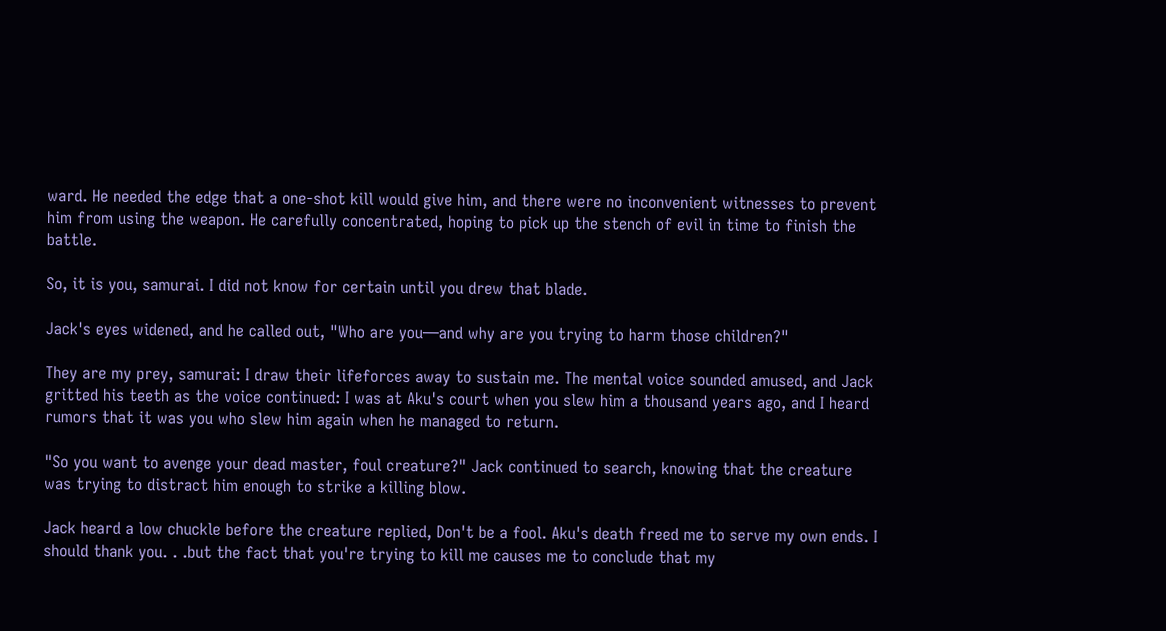ward. He needed the edge that a one-shot kill would give him, and there were no inconvenient witnesses to prevent him from using the weapon. He carefully concentrated, hoping to pick up the stench of evil in time to finish the battle.

So, it is you, samurai. I did not know for certain until you drew that blade.

Jack's eyes widened, and he called out, "Who are you—and why are you trying to harm those children?"

They are my prey, samurai: I draw their lifeforces away to sustain me. The mental voice sounded amused, and Jack gritted his teeth as the voice continued: I was at Aku's court when you slew him a thousand years ago, and I heard rumors that it was you who slew him again when he managed to return.

"So you want to avenge your dead master, foul creature?" Jack continued to search, knowing that the creature was trying to distract him enough to strike a killing blow.

Jack heard a low chuckle before the creature replied, Don't be a fool. Aku's death freed me to serve my own ends. I should thank you. . .but the fact that you're trying to kill me causes me to conclude that my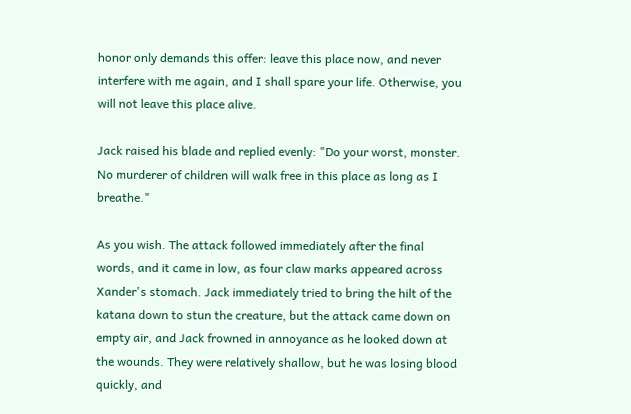honor only demands this offer: leave this place now, and never interfere with me again, and I shall spare your life. Otherwise, you will not leave this place alive.

Jack raised his blade and replied evenly: "Do your worst, monster. No murderer of children will walk free in this place as long as I breathe."

As you wish. The attack followed immediately after the final words, and it came in low, as four claw marks appeared across Xander's stomach. Jack immediately tried to bring the hilt of the katana down to stun the creature, but the attack came down on empty air, and Jack frowned in annoyance as he looked down at the wounds. They were relatively shallow, but he was losing blood quickly, and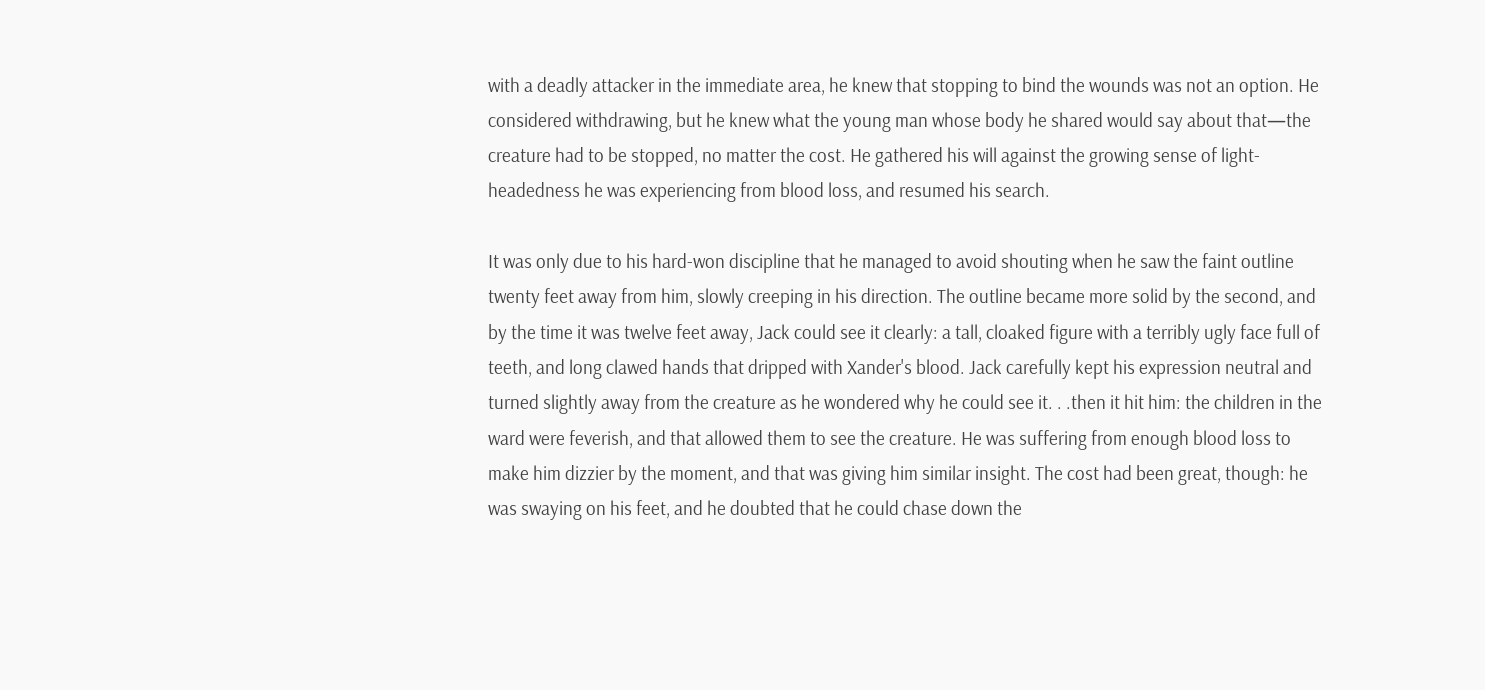with a deadly attacker in the immediate area, he knew that stopping to bind the wounds was not an option. He considered withdrawing, but he knew what the young man whose body he shared would say about that—the creature had to be stopped, no matter the cost. He gathered his will against the growing sense of light-headedness he was experiencing from blood loss, and resumed his search.

It was only due to his hard-won discipline that he managed to avoid shouting when he saw the faint outline twenty feet away from him, slowly creeping in his direction. The outline became more solid by the second, and by the time it was twelve feet away, Jack could see it clearly: a tall, cloaked figure with a terribly ugly face full of teeth, and long clawed hands that dripped with Xander's blood. Jack carefully kept his expression neutral and turned slightly away from the creature as he wondered why he could see it. . .then it hit him: the children in the ward were feverish, and that allowed them to see the creature. He was suffering from enough blood loss to make him dizzier by the moment, and that was giving him similar insight. The cost had been great, though: he was swaying on his feet, and he doubted that he could chase down the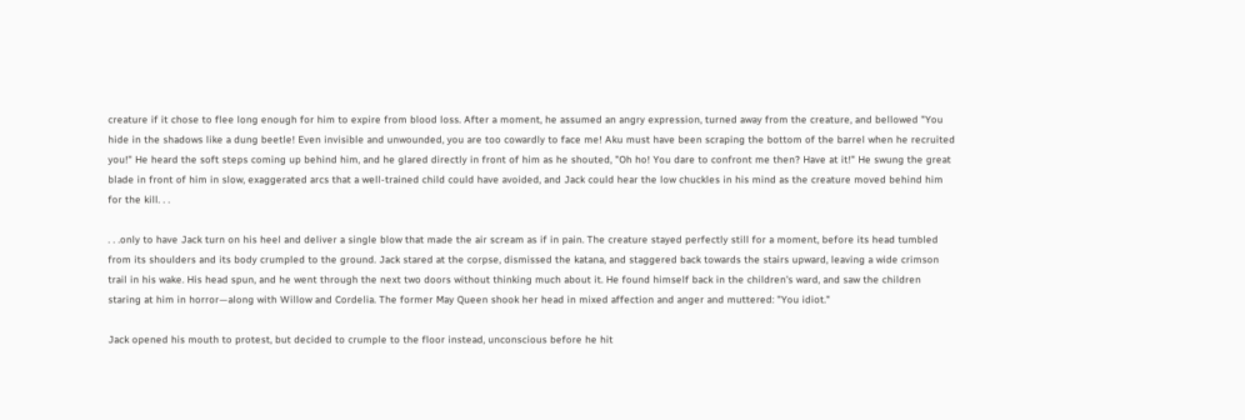creature if it chose to flee long enough for him to expire from blood loss. After a moment, he assumed an angry expression, turned away from the creature, and bellowed "You hide in the shadows like a dung beetle! Even invisible and unwounded, you are too cowardly to face me! Aku must have been scraping the bottom of the barrel when he recruited you!" He heard the soft steps coming up behind him, and he glared directly in front of him as he shouted, "Oh ho! You dare to confront me then? Have at it!" He swung the great blade in front of him in slow, exaggerated arcs that a well-trained child could have avoided, and Jack could hear the low chuckles in his mind as the creature moved behind him for the kill. . .

. . .only to have Jack turn on his heel and deliver a single blow that made the air scream as if in pain. The creature stayed perfectly still for a moment, before its head tumbled from its shoulders and its body crumpled to the ground. Jack stared at the corpse, dismissed the katana, and staggered back towards the stairs upward, leaving a wide crimson trail in his wake. His head spun, and he went through the next two doors without thinking much about it. He found himself back in the children's ward, and saw the children staring at him in horror—along with Willow and Cordelia. The former May Queen shook her head in mixed affection and anger and muttered: "You idiot."

Jack opened his mouth to protest, but decided to crumple to the floor instead, unconscious before he hit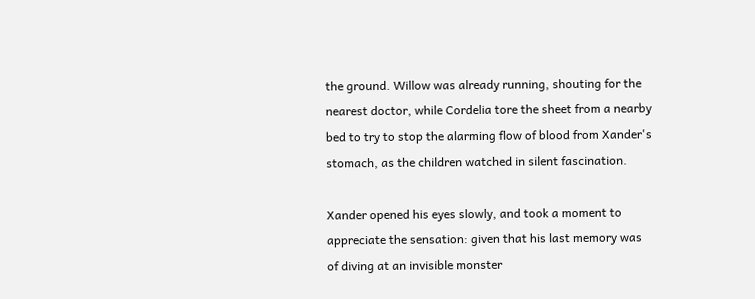the ground. Willow was already running, shouting for the nearest doctor, while Cordelia tore the sheet from a nearby bed to try to stop the alarming flow of blood from Xander's stomach, as the children watched in silent fascination.

Xander opened his eyes slowly, and took a moment to appreciate the sensation: given that his last memory was of diving at an invisible monster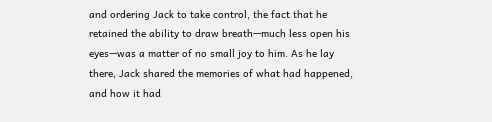and ordering Jack to take control, the fact that he retained the ability to draw breath—much less open his eyes—was a matter of no small joy to him. As he lay there, Jack shared the memories of what had happened, and how it had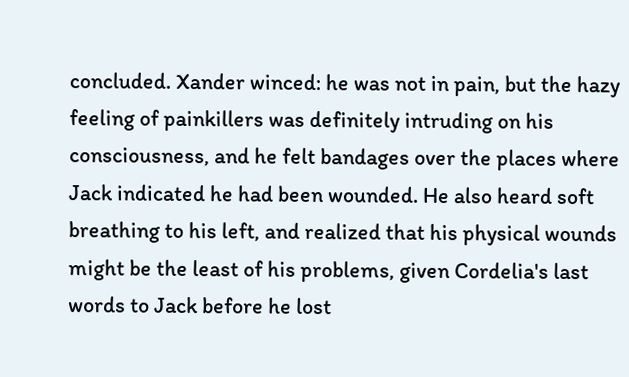concluded. Xander winced: he was not in pain, but the hazy feeling of painkillers was definitely intruding on his consciousness, and he felt bandages over the places where Jack indicated he had been wounded. He also heard soft breathing to his left, and realized that his physical wounds might be the least of his problems, given Cordelia's last words to Jack before he lost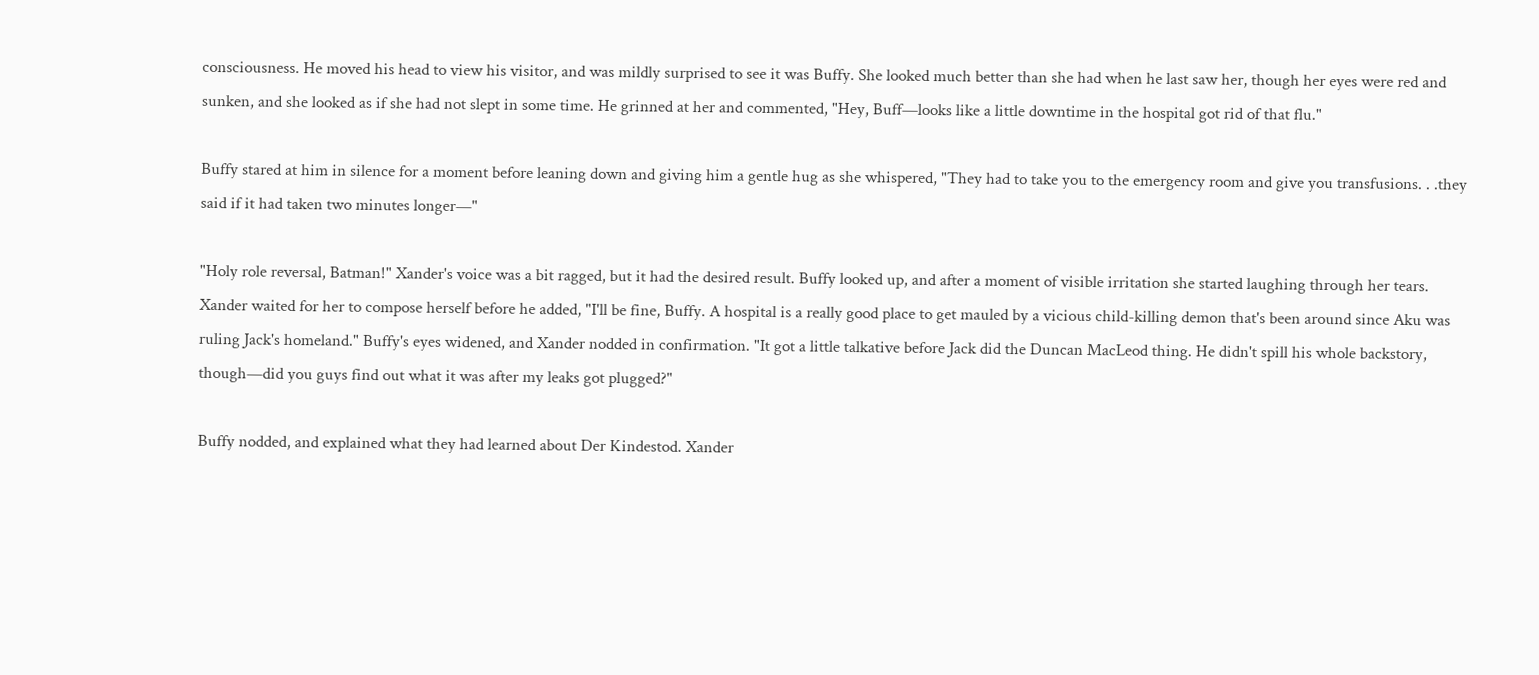consciousness. He moved his head to view his visitor, and was mildly surprised to see it was Buffy. She looked much better than she had when he last saw her, though her eyes were red and sunken, and she looked as if she had not slept in some time. He grinned at her and commented, "Hey, Buff—looks like a little downtime in the hospital got rid of that flu."

Buffy stared at him in silence for a moment before leaning down and giving him a gentle hug as she whispered, "They had to take you to the emergency room and give you transfusions. . .they said if it had taken two minutes longer—"

"Holy role reversal, Batman!" Xander's voice was a bit ragged, but it had the desired result. Buffy looked up, and after a moment of visible irritation she started laughing through her tears. Xander waited for her to compose herself before he added, "I'll be fine, Buffy. A hospital is a really good place to get mauled by a vicious child-killing demon that's been around since Aku was ruling Jack's homeland." Buffy's eyes widened, and Xander nodded in confirmation. "It got a little talkative before Jack did the Duncan MacLeod thing. He didn't spill his whole backstory, though—did you guys find out what it was after my leaks got plugged?"

Buffy nodded, and explained what they had learned about Der Kindestod. Xander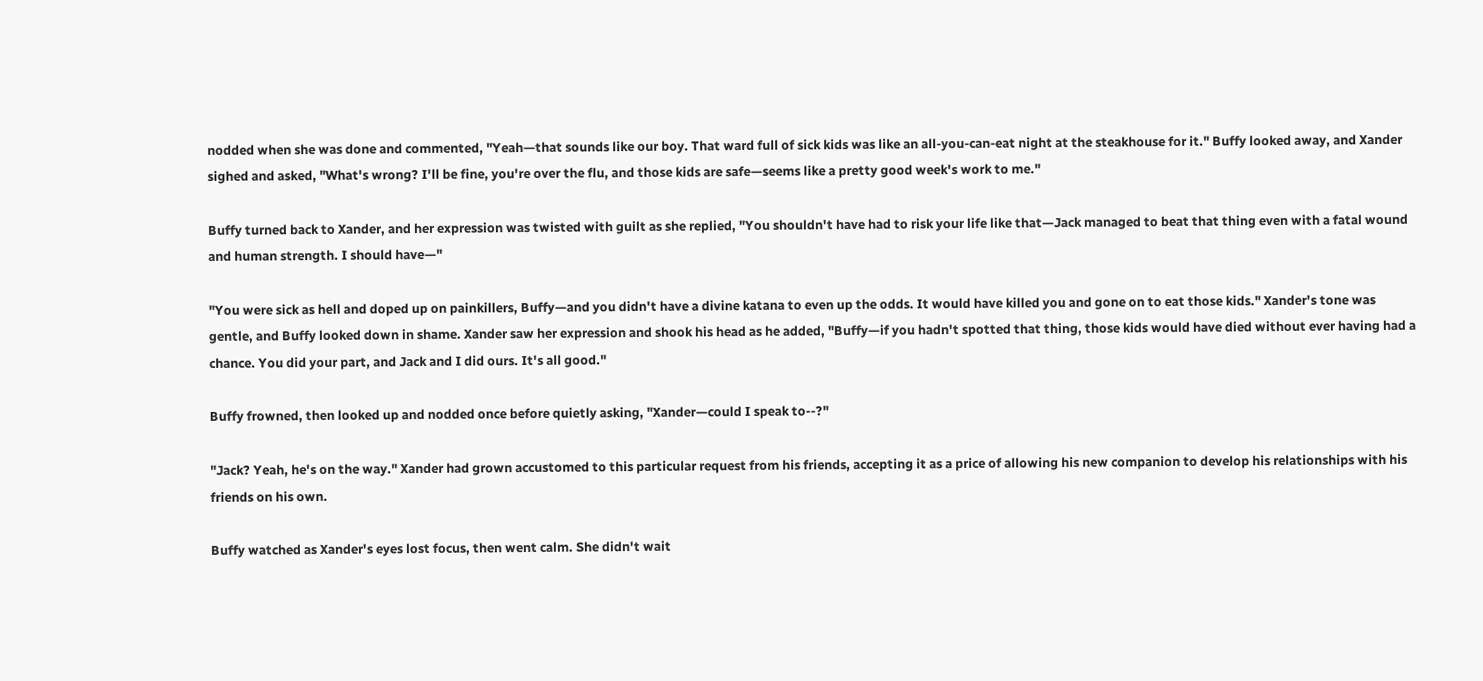nodded when she was done and commented, "Yeah—that sounds like our boy. That ward full of sick kids was like an all-you-can-eat night at the steakhouse for it." Buffy looked away, and Xander sighed and asked, "What's wrong? I'll be fine, you're over the flu, and those kids are safe—seems like a pretty good week's work to me."

Buffy turned back to Xander, and her expression was twisted with guilt as she replied, "You shouldn't have had to risk your life like that—Jack managed to beat that thing even with a fatal wound and human strength. I should have—"

"You were sick as hell and doped up on painkillers, Buffy—and you didn't have a divine katana to even up the odds. It would have killed you and gone on to eat those kids." Xander's tone was gentle, and Buffy looked down in shame. Xander saw her expression and shook his head as he added, "Buffy—if you hadn't spotted that thing, those kids would have died without ever having had a chance. You did your part, and Jack and I did ours. It's all good."

Buffy frowned, then looked up and nodded once before quietly asking, "Xander—could I speak to--?"

"Jack? Yeah, he's on the way." Xander had grown accustomed to this particular request from his friends, accepting it as a price of allowing his new companion to develop his relationships with his friends on his own.

Buffy watched as Xander's eyes lost focus, then went calm. She didn't wait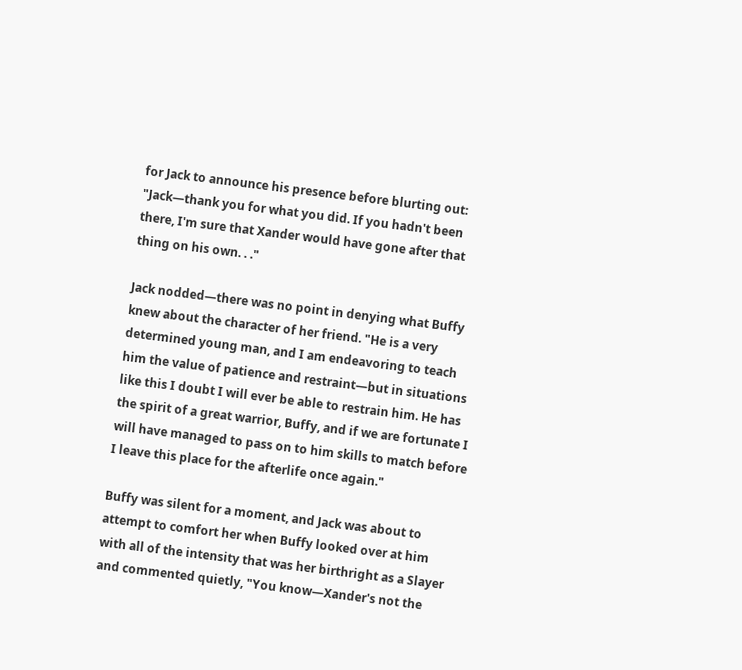for Jack to announce his presence before blurting out: "Jack—thank you for what you did. If you hadn't been there, I'm sure that Xander would have gone after that thing on his own. . ."

Jack nodded—there was no point in denying what Buffy knew about the character of her friend. "He is a very determined young man, and I am endeavoring to teach him the value of patience and restraint—but in situations like this I doubt I will ever be able to restrain him. He has the spirit of a great warrior, Buffy, and if we are fortunate I will have managed to pass on to him skills to match before I leave this place for the afterlife once again."

Buffy was silent for a moment, and Jack was about to attempt to comfort her when Buffy looked over at him with all of the intensity that was her birthright as a Slayer and commented quietly, "You know—Xander's not the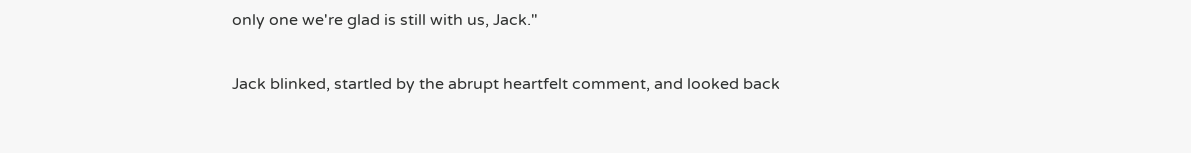only one we're glad is still with us, Jack."

Jack blinked, startled by the abrupt heartfelt comment, and looked back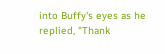into Buffy's eyes as he replied, "Thank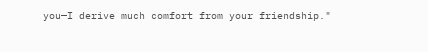you—I derive much comfort from your friendship."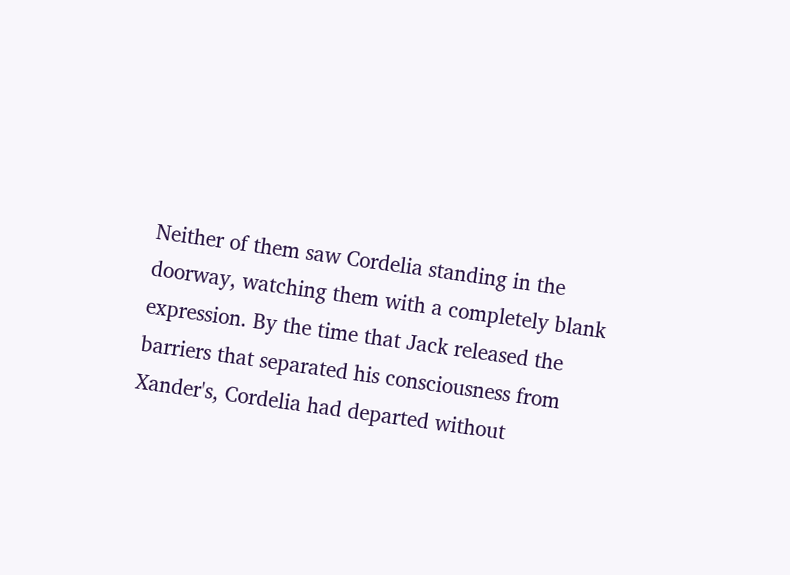Neither of them saw Cordelia standing in the doorway, watching them with a completely blank expression. By the time that Jack released the barriers that separated his consciousness from Xander's, Cordelia had departed without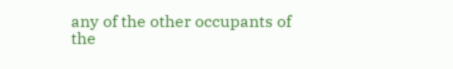any of the other occupants of the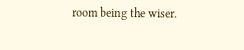room being the wiser.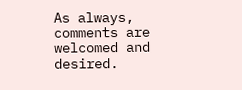As always, comments are welcomed and desired.